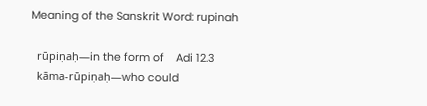Meaning of the Sanskrit Word: rupinah

  rūpiṇaḥ—in the form of    Adi 12.3
  kāma-rūpiṇaḥ—who could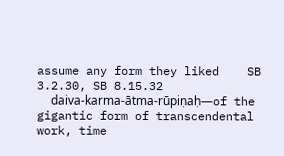assume any form they liked    SB 3.2.30, SB 8.15.32
  daiva-karma-ātma-rūpiṇaḥ—of the gigantic form of transcendental work, time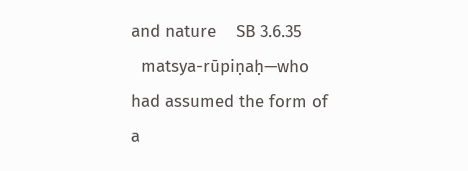and nature    SB 3.6.35
  matsya-rūpiṇaḥ—who had assumed the form of a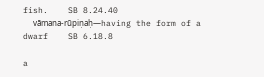fish.    SB 8.24.40
  vāmana-rūpiṇaḥ—having the form of a dwarf    SB 6.18.8

a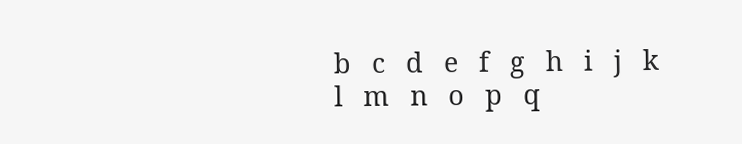b   c   d   e   f   g   h   i   j   k   l   m   n   o   p   q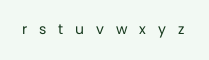r   s   t   u   v   w   x   y   z